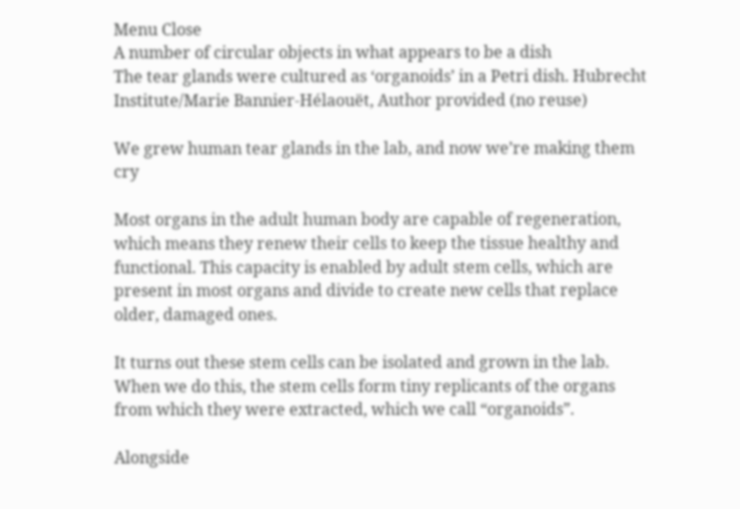Menu Close
A number of circular objects in what appears to be a dish
The tear glands were cultured as ‘organoids’ in a Petri dish. Hubrecht Institute/Marie Bannier-Hélaouët, Author provided (no reuse)

We grew human tear glands in the lab, and now we’re making them cry

Most organs in the adult human body are capable of regeneration, which means they renew their cells to keep the tissue healthy and functional. This capacity is enabled by adult stem cells, which are present in most organs and divide to create new cells that replace older, damaged ones.

It turns out these stem cells can be isolated and grown in the lab. When we do this, the stem cells form tiny replicants of the organs from which they were extracted, which we call “organoids”.

Alongside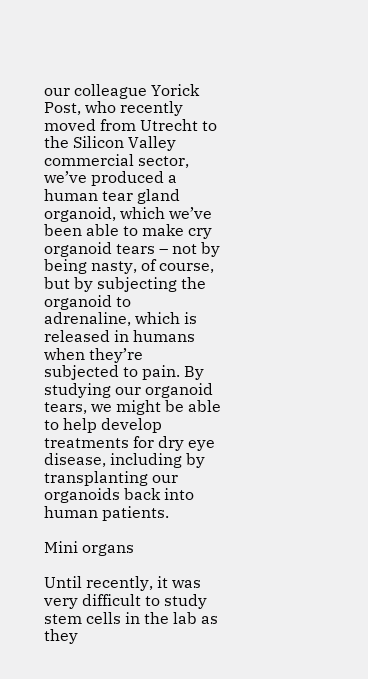our colleague Yorick Post, who recently moved from Utrecht to the Silicon Valley commercial sector, we’ve produced a human tear gland organoid, which we’ve been able to make cry organoid tears – not by being nasty, of course, but by subjecting the organoid to adrenaline, which is released in humans when they’re subjected to pain. By studying our organoid tears, we might be able to help develop treatments for dry eye disease, including by transplanting our organoids back into human patients.

Mini organs

Until recently, it was very difficult to study stem cells in the lab as they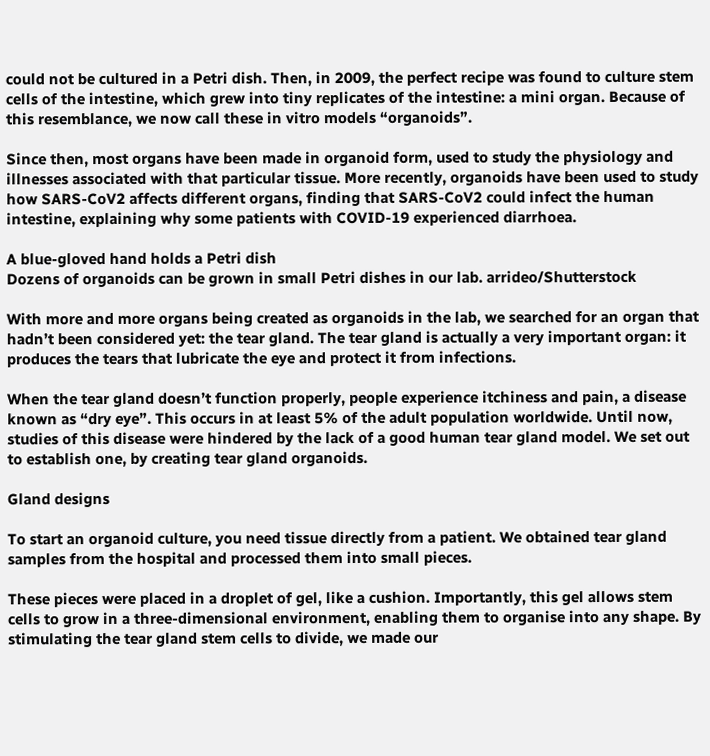could not be cultured in a Petri dish. Then, in 2009, the perfect recipe was found to culture stem cells of the intestine, which grew into tiny replicates of the intestine: a mini organ. Because of this resemblance, we now call these in vitro models “organoids”.

Since then, most organs have been made in organoid form, used to study the physiology and illnesses associated with that particular tissue. More recently, organoids have been used to study how SARS-CoV2 affects different organs, finding that SARS-CoV2 could infect the human intestine, explaining why some patients with COVID-19 experienced diarrhoea.

A blue-gloved hand holds a Petri dish
Dozens of organoids can be grown in small Petri dishes in our lab. arrideo/Shutterstock

With more and more organs being created as organoids in the lab, we searched for an organ that hadn’t been considered yet: the tear gland. The tear gland is actually a very important organ: it produces the tears that lubricate the eye and protect it from infections.

When the tear gland doesn’t function properly, people experience itchiness and pain, a disease known as “dry eye”. This occurs in at least 5% of the adult population worldwide. Until now, studies of this disease were hindered by the lack of a good human tear gland model. We set out to establish one, by creating tear gland organoids.

Gland designs

To start an organoid culture, you need tissue directly from a patient. We obtained tear gland samples from the hospital and processed them into small pieces.

These pieces were placed in a droplet of gel, like a cushion. Importantly, this gel allows stem cells to grow in a three-dimensional environment, enabling them to organise into any shape. By stimulating the tear gland stem cells to divide, we made our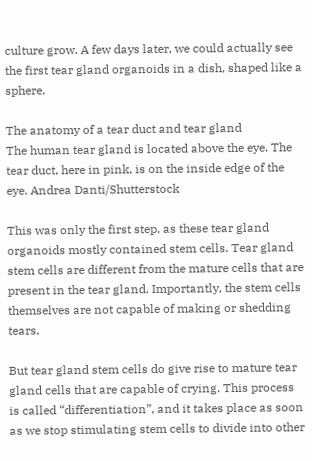culture grow. A few days later, we could actually see the first tear gland organoids in a dish, shaped like a sphere.

The anatomy of a tear duct and tear gland
The human tear gland is located above the eye. The tear duct, here in pink, is on the inside edge of the eye. Andrea Danti/Shutterstock

This was only the first step, as these tear gland organoids mostly contained stem cells. Tear gland stem cells are different from the mature cells that are present in the tear gland. Importantly, the stem cells themselves are not capable of making or shedding tears.

But tear gland stem cells do give rise to mature tear gland cells that are capable of crying. This process is called “differentiation”, and it takes place as soon as we stop stimulating stem cells to divide into other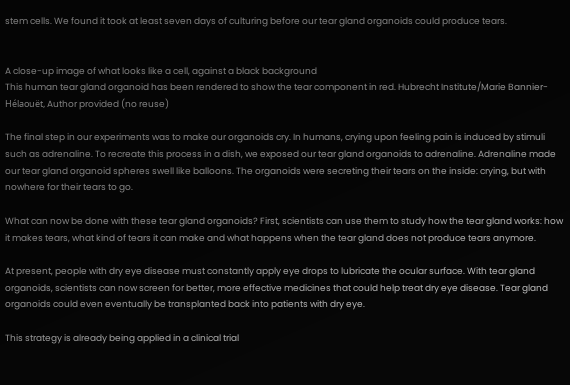stem cells. We found it took at least seven days of culturing before our tear gland organoids could produce tears.


A close-up image of what looks like a cell, against a black background
This human tear gland organoid has been rendered to show the tear component in red. Hubrecht Institute/Marie Bannier-Hélaouët, Author provided (no reuse)

The final step in our experiments was to make our organoids cry. In humans, crying upon feeling pain is induced by stimuli such as adrenaline. To recreate this process in a dish, we exposed our tear gland organoids to adrenaline. Adrenaline made our tear gland organoid spheres swell like balloons. The organoids were secreting their tears on the inside: crying, but with nowhere for their tears to go.

What can now be done with these tear gland organoids? First, scientists can use them to study how the tear gland works: how it makes tears, what kind of tears it can make and what happens when the tear gland does not produce tears anymore.

At present, people with dry eye disease must constantly apply eye drops to lubricate the ocular surface. With tear gland organoids, scientists can now screen for better, more effective medicines that could help treat dry eye disease. Tear gland organoids could even eventually be transplanted back into patients with dry eye.

This strategy is already being applied in a clinical trial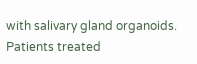with salivary gland organoids. Patients treated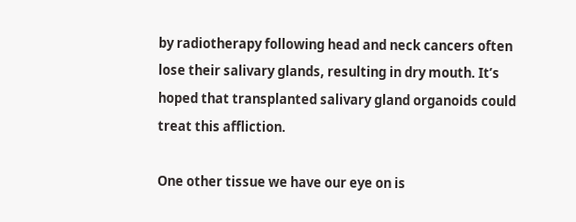by radiotherapy following head and neck cancers often lose their salivary glands, resulting in dry mouth. It’s hoped that transplanted salivary gland organoids could treat this affliction.

One other tissue we have our eye on is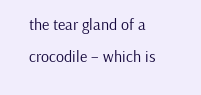the tear gland of a crocodile – which is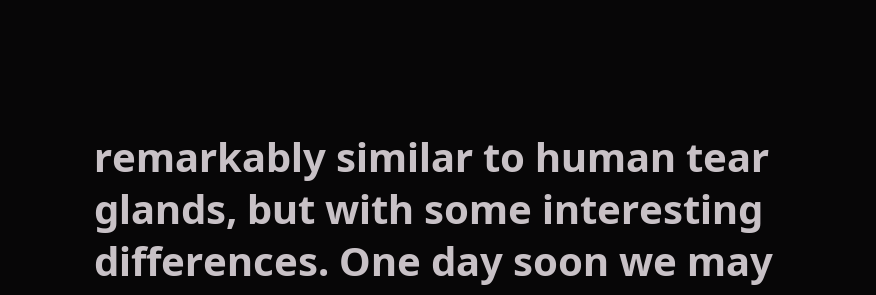remarkably similar to human tear glands, but with some interesting differences. One day soon we may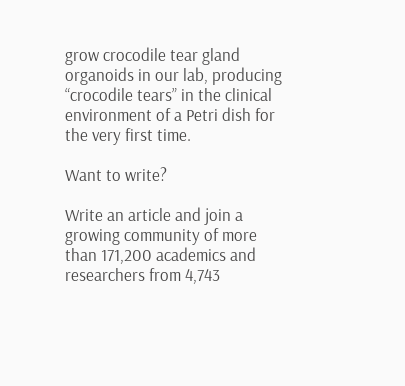grow crocodile tear gland organoids in our lab, producing “crocodile tears” in the clinical environment of a Petri dish for the very first time.

Want to write?

Write an article and join a growing community of more than 171,200 academics and researchers from 4,743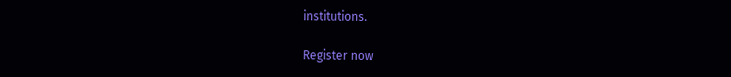institutions.

Register now